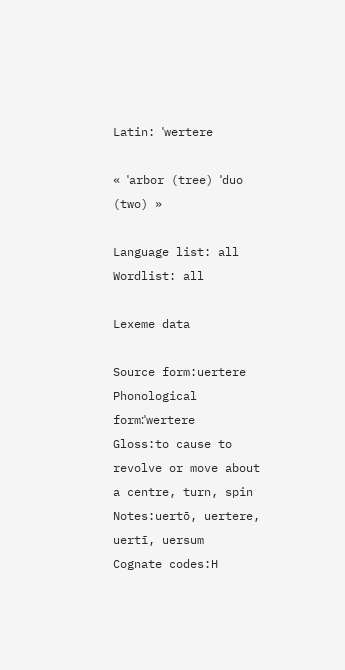Latin: ˈwertere

« ˈarbor (tree) ˈduo (two) »

Language list: all
Wordlist: all

Lexeme data

Source form:uertere
Phonological form:ˈwertere
Gloss:to cause to revolve or move about a centre, turn, spin
Notes:uertō, uertere, uertī, uersum
Cognate codes:H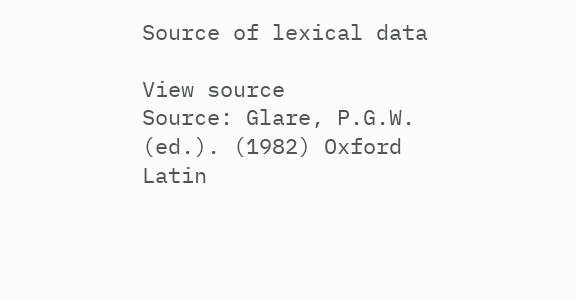Source of lexical data

View source
Source: Glare, P.G.W. (ed.). (1982) Oxford Latin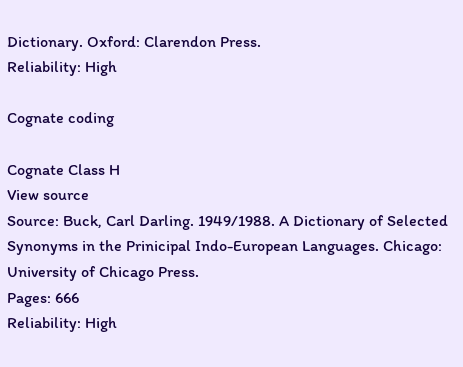Dictionary. Oxford: Clarendon Press.
Reliability: High

Cognate coding

Cognate Class H
View source
Source: Buck, Carl Darling. 1949/1988. A Dictionary of Selected Synonyms in the Prinicipal Indo-European Languages. Chicago: University of Chicago Press.
Pages: 666
Reliability: High